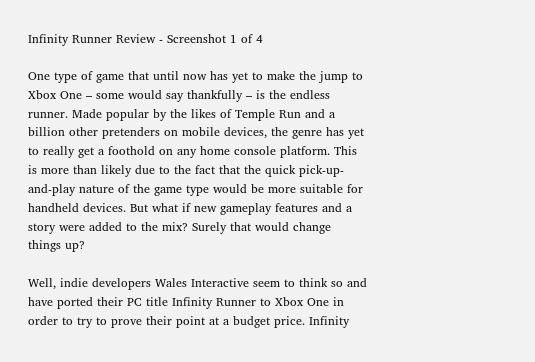Infinity Runner Review - Screenshot 1 of 4

One type of game that until now has yet to make the jump to Xbox One – some would say thankfully – is the endless runner. Made popular by the likes of Temple Run and a billion other pretenders on mobile devices, the genre has yet to really get a foothold on any home console platform. This is more than likely due to the fact that the quick pick-up-and-play nature of the game type would be more suitable for handheld devices. But what if new gameplay features and a story were added to the mix? Surely that would change things up?

Well, indie developers Wales Interactive seem to think so and have ported their PC title Infinity Runner to Xbox One in order to try to prove their point at a budget price. Infinity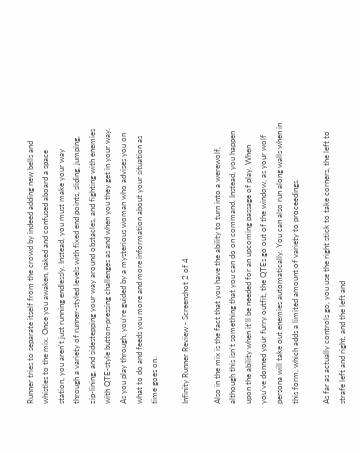Runner tries to separate itself from the crowd by indeed adding new bells and whistles to the mix. Once you awaken, naked and confused aboard a space station, you aren't just running endlessly. Instead, you must make your way through a variety of runner-styled levels with fixed end points, sliding, jumping, zip-lining, and sidestepping your way around obstacles, and fighting with enemies with QTE-style button-pressing challenges as and when you they get in your way. As you play through, you're guided by a mysterious woman who advises you on what to do and feeds you more and more information about your situation as time goes on.

Infinity Runner Review - Screenshot 2 of 4

Also in the mix is the fact that you have the ability to turn into a werewolf, although this isn't something that you can do on command. Instead, you happen upon the ability when it'll be needed for an upcoming passage of play. When you've donned your furry outfit, the QTEs go out of the window, as your wolf persona will take out enemies automatically. You can also run along walls when in this form, which adds a limited amount of variety to proceedings.

As far as actually controls go, you use the right stick to take corners, the left to strafe left and right, and the left and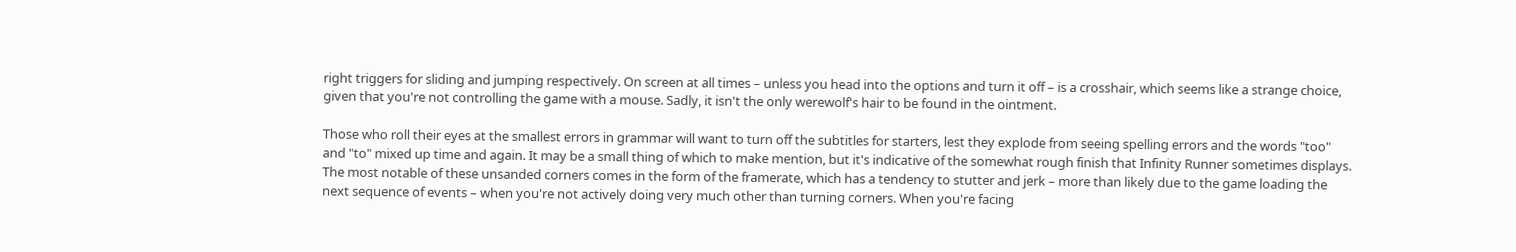right triggers for sliding and jumping respectively. On screen at all times – unless you head into the options and turn it off – is a crosshair, which seems like a strange choice, given that you're not controlling the game with a mouse. Sadly, it isn't the only werewolf's hair to be found in the ointment.

Those who roll their eyes at the smallest errors in grammar will want to turn off the subtitles for starters, lest they explode from seeing spelling errors and the words "too" and "to" mixed up time and again. It may be a small thing of which to make mention, but it's indicative of the somewhat rough finish that Infinity Runner sometimes displays. The most notable of these unsanded corners comes in the form of the framerate, which has a tendency to stutter and jerk – more than likely due to the game loading the next sequence of events – when you're not actively doing very much other than turning corners. When you're facing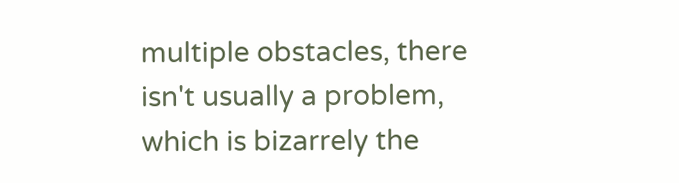multiple obstacles, there isn't usually a problem, which is bizarrely the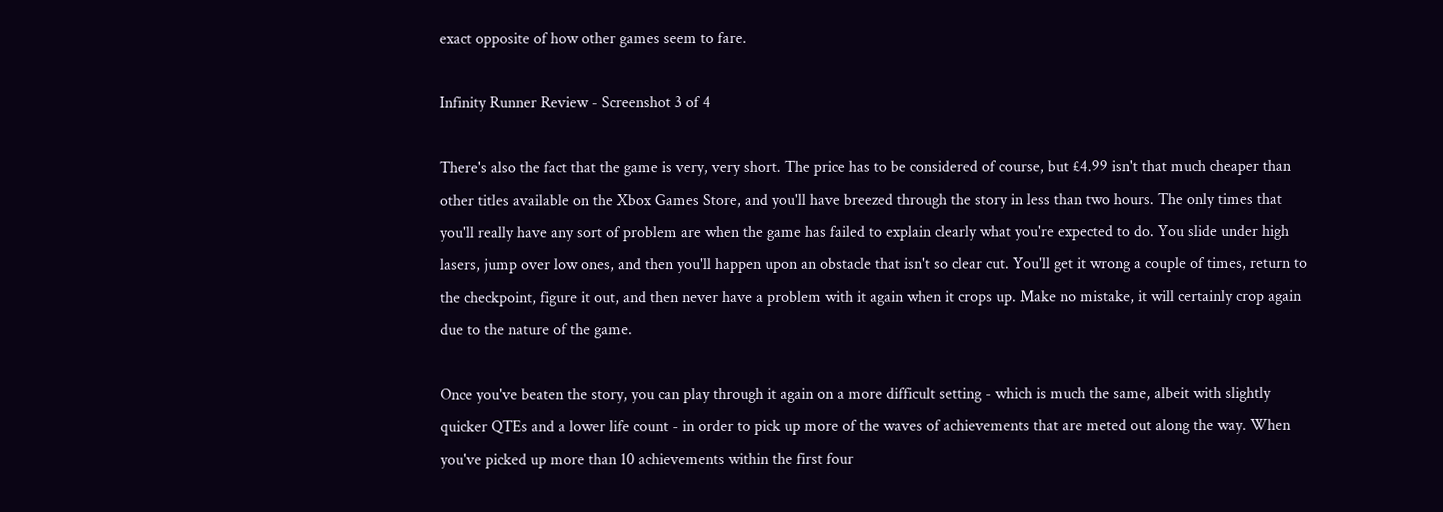exact opposite of how other games seem to fare.

Infinity Runner Review - Screenshot 3 of 4

There's also the fact that the game is very, very short. The price has to be considered of course, but £4.99 isn't that much cheaper than other titles available on the Xbox Games Store, and you'll have breezed through the story in less than two hours. The only times that you'll really have any sort of problem are when the game has failed to explain clearly what you're expected to do. You slide under high lasers, jump over low ones, and then you'll happen upon an obstacle that isn't so clear cut. You'll get it wrong a couple of times, return to the checkpoint, figure it out, and then never have a problem with it again when it crops up. Make no mistake, it will certainly crop again due to the nature of the game.

Once you've beaten the story, you can play through it again on a more difficult setting - which is much the same, albeit with slightly quicker QTEs and a lower life count - in order to pick up more of the waves of achievements that are meted out along the way. When you've picked up more than 10 achievements within the first four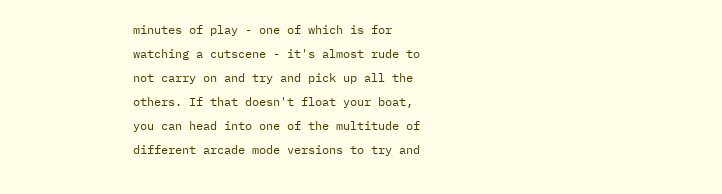minutes of play - one of which is for watching a cutscene - it's almost rude to not carry on and try and pick up all the others. If that doesn't float your boat, you can head into one of the multitude of different arcade mode versions to try and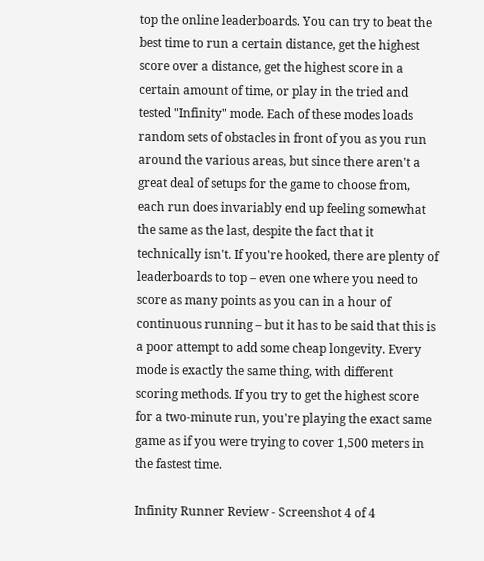top the online leaderboards. You can try to beat the best time to run a certain distance, get the highest score over a distance, get the highest score in a certain amount of time, or play in the tried and tested "Infinity" mode. Each of these modes loads random sets of obstacles in front of you as you run around the various areas, but since there aren't a great deal of setups for the game to choose from, each run does invariably end up feeling somewhat the same as the last, despite the fact that it technically isn't. If you're hooked, there are plenty of leaderboards to top – even one where you need to score as many points as you can in a hour of continuous running – but it has to be said that this is a poor attempt to add some cheap longevity. Every mode is exactly the same thing, with different scoring methods. If you try to get the highest score for a two-minute run, you're playing the exact same game as if you were trying to cover 1,500 meters in the fastest time.

Infinity Runner Review - Screenshot 4 of 4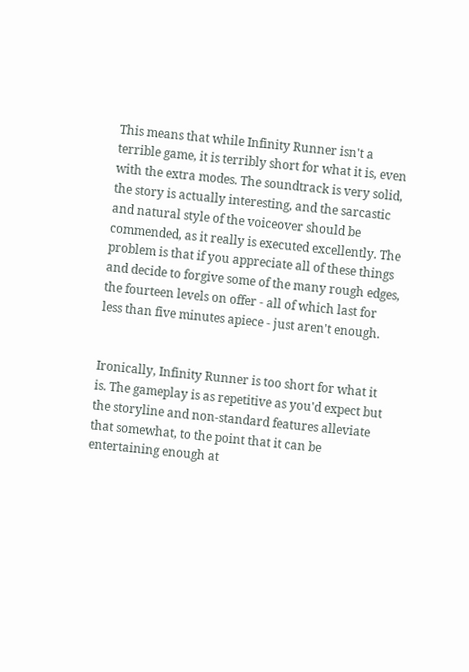This means that while Infinity Runner isn't a terrible game, it is terribly short for what it is, even with the extra modes. The soundtrack is very solid, the story is actually interesting, and the sarcastic and natural style of the voiceover should be commended, as it really is executed excellently. The problem is that if you appreciate all of these things and decide to forgive some of the many rough edges, the fourteen levels on offer - all of which last for less than five minutes apiece - just aren't enough.


Ironically, Infinity Runner is too short for what it is. The gameplay is as repetitive as you'd expect but the storyline and non-standard features alleviate that somewhat, to the point that it can be entertaining enough at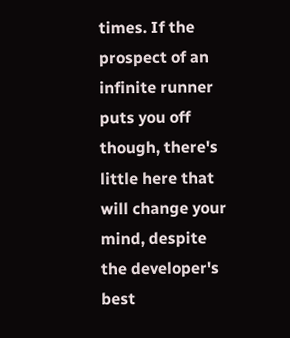times. If the prospect of an infinite runner puts you off though, there's little here that will change your mind, despite the developer's best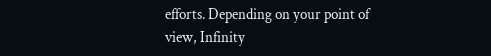efforts. Depending on your point of view, Infinity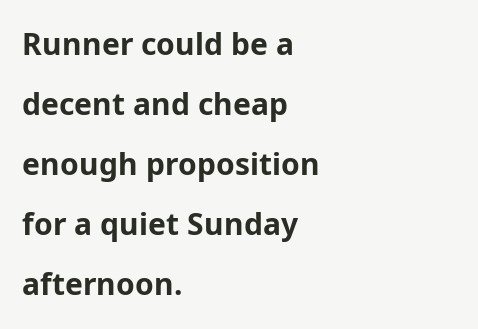Runner could be a decent and cheap enough proposition for a quiet Sunday afternoon.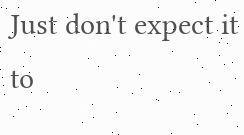Just don't expect it to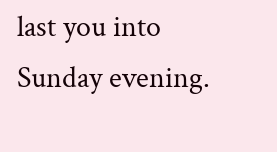last you into Sunday evening.